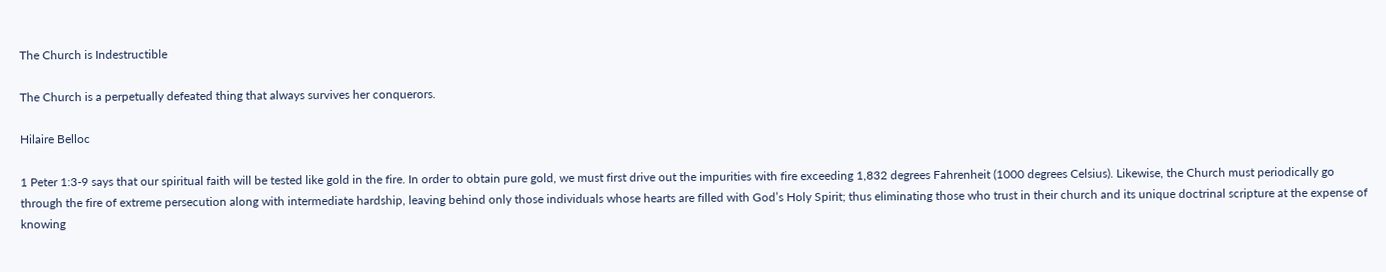The Church is Indestructible

The Church is a perpetually defeated thing that always survives her conquerors.

Hilaire Belloc

1 Peter 1:3-9 says that our spiritual faith will be tested like gold in the fire. In order to obtain pure gold, we must first drive out the impurities with fire exceeding 1,832 degrees Fahrenheit (1000 degrees Celsius). Likewise, the Church must periodically go through the fire of extreme persecution along with intermediate hardship, leaving behind only those individuals whose hearts are filled with God’s Holy Spirit; thus eliminating those who trust in their church and its unique doctrinal scripture at the expense of knowing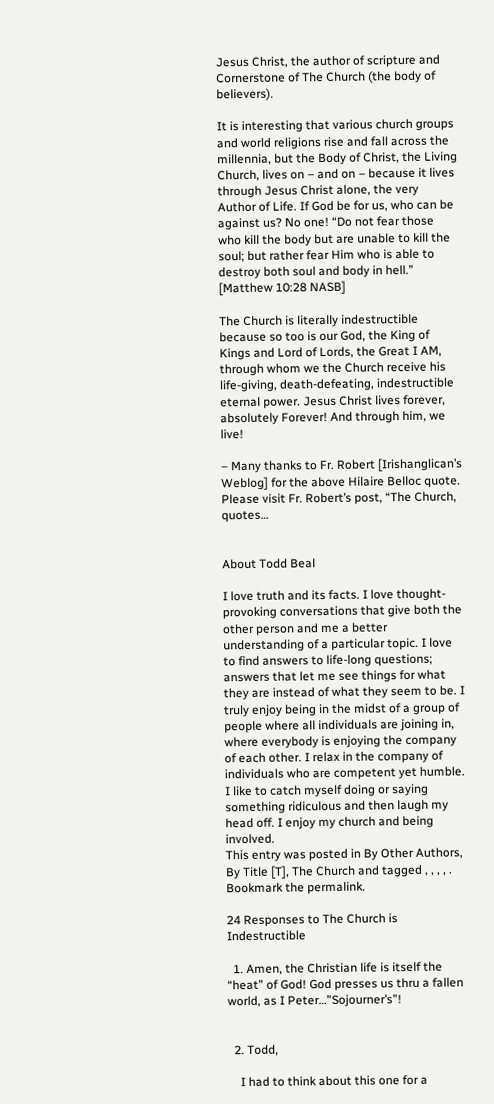Jesus Christ, the author of scripture and Cornerstone of The Church (the body of believers).

It is interesting that various church groups and world religions rise and fall across the millennia, but the Body of Christ, the Living Church, lives on – and on – because it lives through Jesus Christ alone, the very Author of Life. If God be for us, who can be against us? No one! “Do not fear those who kill the body but are unable to kill the soul; but rather fear Him who is able to destroy both soul and body in hell.” [Matthew 10:28 NASB]

The Church is literally indestructible because so too is our God, the King of Kings and Lord of Lords, the Great I AM, through whom we the Church receive his life-giving, death-defeating, indestructible eternal power. Jesus Christ lives forever, absolutely Forever! And through him, we live!

– Many thanks to Fr. Robert [Irishanglican’s Weblog] for the above Hilaire Belloc quote. Please visit Fr. Robert’s post, “The Church, quotes…


About Todd Beal

I love truth and its facts. I love thought-provoking conversations that give both the other person and me a better understanding of a particular topic. I love to find answers to life-long questions; answers that let me see things for what they are instead of what they seem to be. I truly enjoy being in the midst of a group of people where all individuals are joining in, where everybody is enjoying the company of each other. I relax in the company of individuals who are competent yet humble. I like to catch myself doing or saying something ridiculous and then laugh my head off. I enjoy my church and being involved.
This entry was posted in By Other Authors, By Title [T], The Church and tagged , , , , . Bookmark the permalink.

24 Responses to The Church is Indestructible

  1. Amen, the Christian life is itself the “heat” of God! God presses us thru a fallen world, as I Peter…”Sojourner’s”!


  2. Todd,

    I had to think about this one for a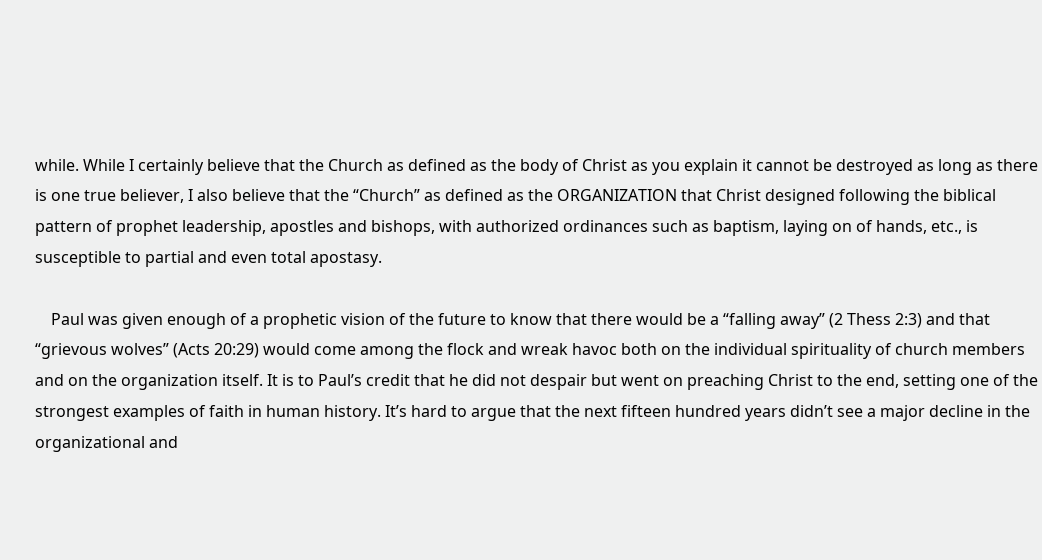while. While I certainly believe that the Church as defined as the body of Christ as you explain it cannot be destroyed as long as there is one true believer, I also believe that the “Church” as defined as the ORGANIZATION that Christ designed following the biblical pattern of prophet leadership, apostles and bishops, with authorized ordinances such as baptism, laying on of hands, etc., is susceptible to partial and even total apostasy.

    Paul was given enough of a prophetic vision of the future to know that there would be a “falling away” (2 Thess 2:3) and that “grievous wolves” (Acts 20:29) would come among the flock and wreak havoc both on the individual spirituality of church members and on the organization itself. It is to Paul’s credit that he did not despair but went on preaching Christ to the end, setting one of the strongest examples of faith in human history. It’s hard to argue that the next fifteen hundred years didn’t see a major decline in the organizational and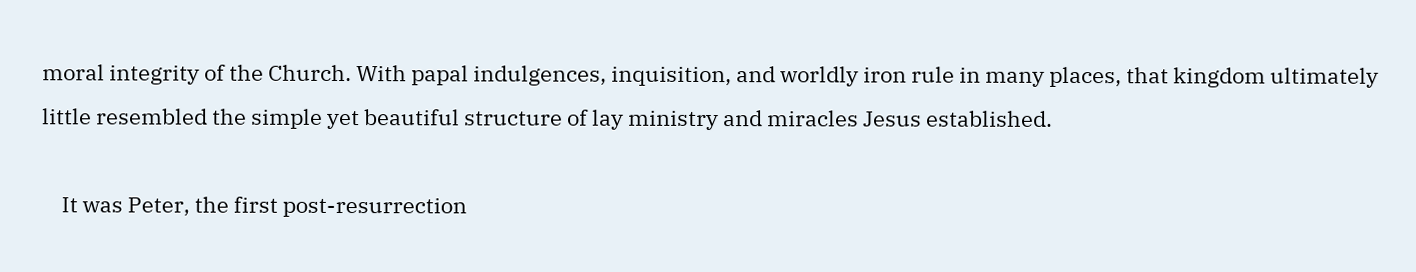moral integrity of the Church. With papal indulgences, inquisition, and worldly iron rule in many places, that kingdom ultimately little resembled the simple yet beautiful structure of lay ministry and miracles Jesus established.

    It was Peter, the first post-resurrection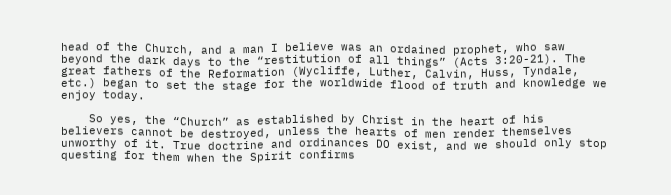head of the Church, and a man I believe was an ordained prophet, who saw beyond the dark days to the “restitution of all things” (Acts 3:20-21). The great fathers of the Reformation (Wycliffe, Luther, Calvin, Huss, Tyndale, etc.) began to set the stage for the worldwide flood of truth and knowledge we enjoy today.

    So yes, the “Church” as established by Christ in the heart of his believers cannot be destroyed, unless the hearts of men render themselves unworthy of it. True doctrine and ordinances DO exist, and we should only stop questing for them when the Spirit confirms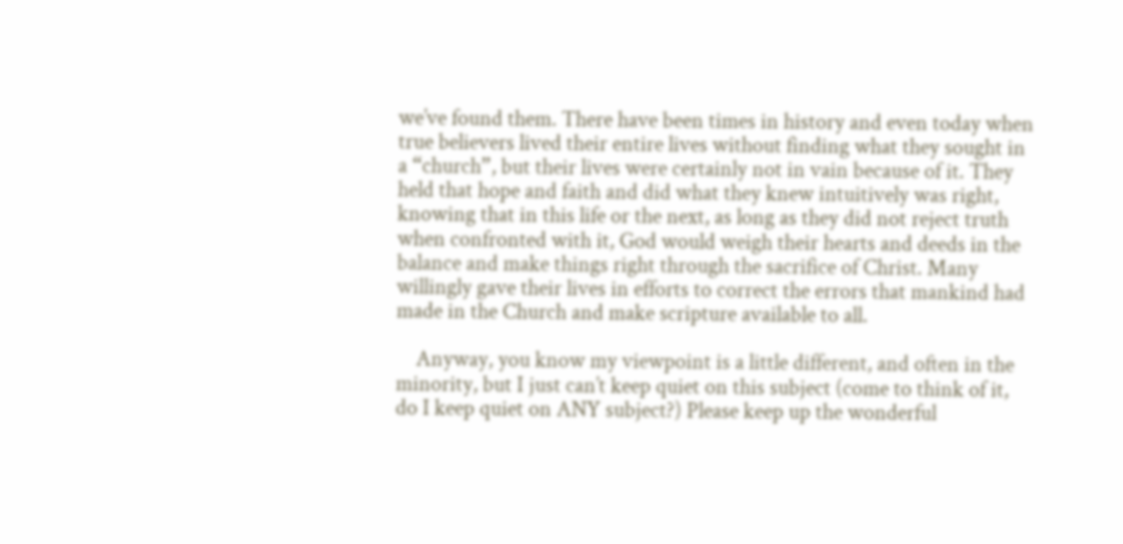we’ve found them. There have been times in history and even today when true believers lived their entire lives without finding what they sought in a “church”, but their lives were certainly not in vain because of it. They held that hope and faith and did what they knew intuitively was right, knowing that in this life or the next, as long as they did not reject truth when confronted with it, God would weigh their hearts and deeds in the balance and make things right through the sacrifice of Christ. Many willingly gave their lives in efforts to correct the errors that mankind had made in the Church and make scripture available to all.

    Anyway, you know my viewpoint is a little different, and often in the minority, but I just can’t keep quiet on this subject (come to think of it, do I keep quiet on ANY subject?) Please keep up the wonderful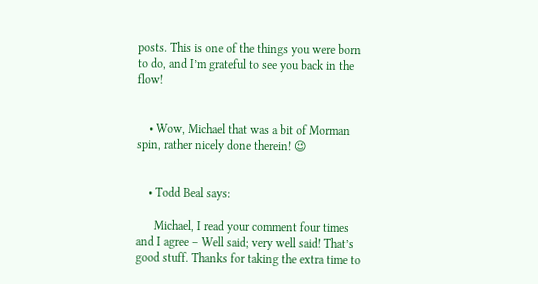posts. This is one of the things you were born to do, and I’m grateful to see you back in the flow!


    • Wow, Michael that was a bit of Morman spin, rather nicely done therein! 😉


    • Todd Beal says:

      Michael, I read your comment four times and I agree – Well said; very well said! That’s good stuff. Thanks for taking the extra time to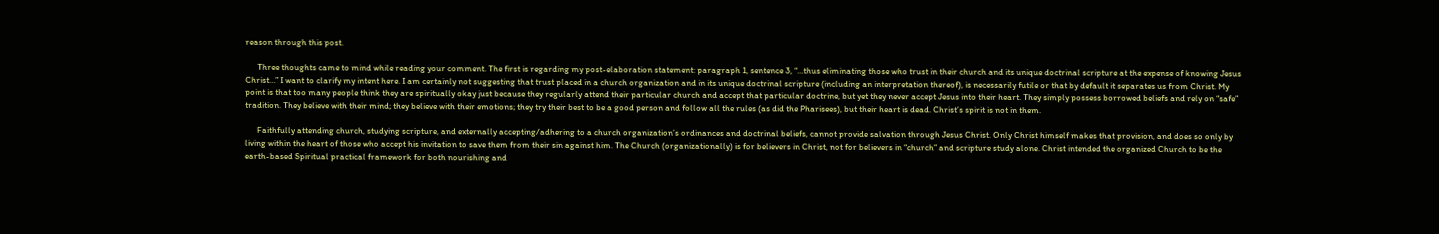reason through this post.

      Three thoughts came to mind while reading your comment. The first is regarding my post-elaboration statement: paragraph 1, sentence 3, “…thus eliminating those who trust in their church and its unique doctrinal scripture at the expense of knowing Jesus Christ…” I want to clarify my intent here. I am certainly not suggesting that trust placed in a church organization and in its unique doctrinal scripture (including an interpretation thereof), is necessarily futile or that by default it separates us from Christ. My point is that too many people think they are spiritually okay just because they regularly attend their particular church and accept that particular doctrine, but yet they never accept Jesus into their heart. They simply possess borrowed beliefs and rely on “safe” tradition. They believe with their mind; they believe with their emotions; they try their best to be a good person and follow all the rules (as did the Pharisees), but their heart is dead. Christ’s spirit is not in them.

      Faithfully attending church, studying scripture, and externally accepting/adhering to a church organization’s ordinances and doctrinal beliefs, cannot provide salvation through Jesus Christ. Only Christ himself makes that provision, and does so only by living within the heart of those who accept his invitation to save them from their sin against him. The Church (organizationally) is for believers in Christ, not for believers in “church” and scripture study alone. Christ intended the organized Church to be the earth-based Spiritual practical framework for both nourishing and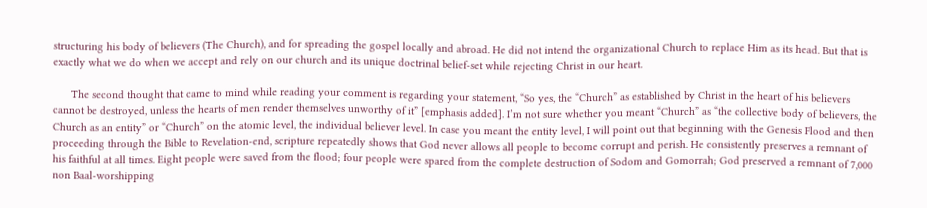structuring his body of believers (The Church), and for spreading the gospel locally and abroad. He did not intend the organizational Church to replace Him as its head. But that is exactly what we do when we accept and rely on our church and its unique doctrinal belief-set while rejecting Christ in our heart.

      The second thought that came to mind while reading your comment is regarding your statement, “So yes, the “Church” as established by Christ in the heart of his believers cannot be destroyed, unless the hearts of men render themselves unworthy of it” [emphasis added]. I’m not sure whether you meant “Church” as “the collective body of believers, the Church as an entity” or “Church” on the atomic level, the individual believer level. In case you meant the entity level, I will point out that beginning with the Genesis Flood and then proceeding through the Bible to Revelation-end, scripture repeatedly shows that God never allows all people to become corrupt and perish. He consistently preserves a remnant of his faithful at all times. Eight people were saved from the flood; four people were spared from the complete destruction of Sodom and Gomorrah; God preserved a remnant of 7,000 non Baal-worshipping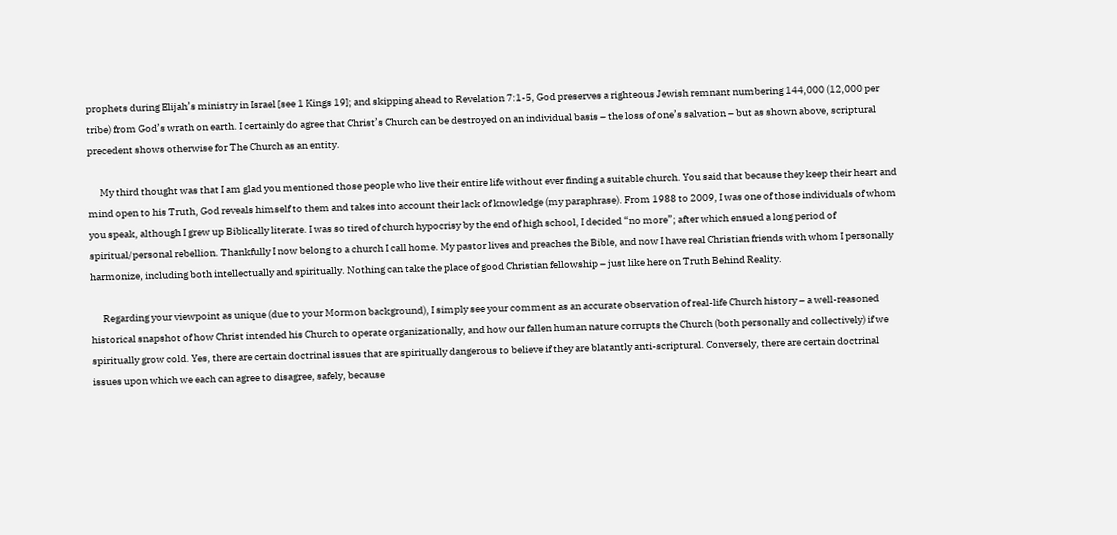prophets during Elijah’s ministry in Israel [see 1 Kings 19]; and skipping ahead to Revelation 7:1-5, God preserves a righteous Jewish remnant numbering 144,000 (12,000 per tribe) from God’s wrath on earth. I certainly do agree that Christ’s Church can be destroyed on an individual basis – the loss of one’s salvation – but as shown above, scriptural precedent shows otherwise for The Church as an entity.

      My third thought was that I am glad you mentioned those people who live their entire life without ever finding a suitable church. You said that because they keep their heart and mind open to his Truth, God reveals himself to them and takes into account their lack of knowledge (my paraphrase). From 1988 to 2009, I was one of those individuals of whom you speak, although I grew up Biblically literate. I was so tired of church hypocrisy by the end of high school, I decided “no more”; after which ensued a long period of spiritual/personal rebellion. Thankfully I now belong to a church I call home. My pastor lives and preaches the Bible, and now I have real Christian friends with whom I personally harmonize, including both intellectually and spiritually. Nothing can take the place of good Christian fellowship – just like here on Truth Behind Reality.

      Regarding your viewpoint as unique (due to your Mormon background), I simply see your comment as an accurate observation of real-life Church history – a well-reasoned historical snapshot of how Christ intended his Church to operate organizationally, and how our fallen human nature corrupts the Church (both personally and collectively) if we spiritually grow cold. Yes, there are certain doctrinal issues that are spiritually dangerous to believe if they are blatantly anti-scriptural. Conversely, there are certain doctrinal issues upon which we each can agree to disagree, safely, because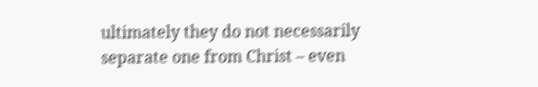ultimately they do not necessarily separate one from Christ – even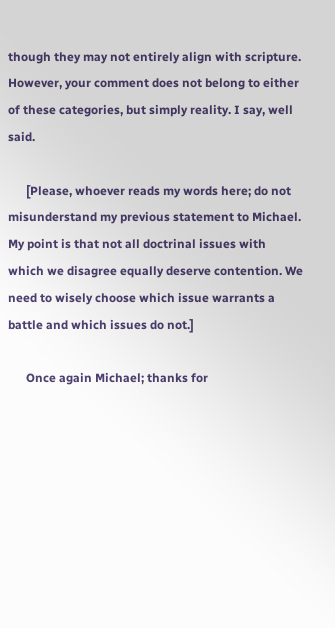though they may not entirely align with scripture. However, your comment does not belong to either of these categories, but simply reality. I say, well said.

      [Please, whoever reads my words here; do not misunderstand my previous statement to Michael. My point is that not all doctrinal issues with which we disagree equally deserve contention. We need to wisely choose which issue warrants a battle and which issues do not.]

      Once again Michael; thanks for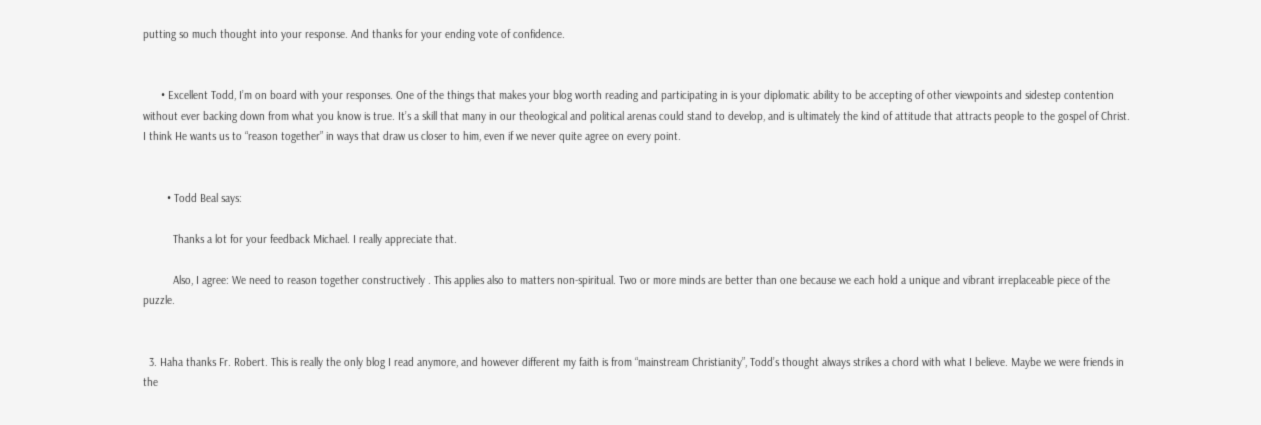putting so much thought into your response. And thanks for your ending vote of confidence.


      • Excellent Todd, I’m on board with your responses. One of the things that makes your blog worth reading and participating in is your diplomatic ability to be accepting of other viewpoints and sidestep contention without ever backing down from what you know is true. It’s a skill that many in our theological and political arenas could stand to develop, and is ultimately the kind of attitude that attracts people to the gospel of Christ. I think He wants us to “reason together” in ways that draw us closer to him, even if we never quite agree on every point.


        • Todd Beal says:

          Thanks a lot for your feedback Michael. I really appreciate that.

          Also, I agree: We need to reason together constructively . This applies also to matters non-spiritual. Two or more minds are better than one because we each hold a unique and vibrant irreplaceable piece of the puzzle.


  3. Haha thanks Fr. Robert. This is really the only blog I read anymore, and however different my faith is from “mainstream Christianity”, Todd’s thought always strikes a chord with what I believe. Maybe we were friends in the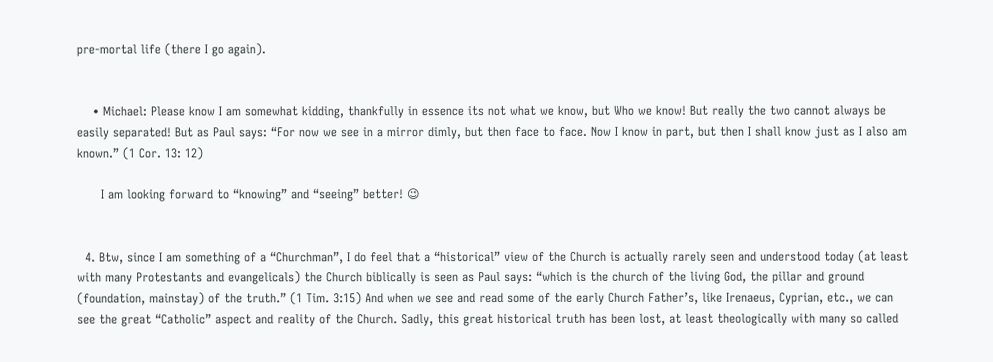pre-mortal life (there I go again).


    • Michael: Please know I am somewhat kidding, thankfully in essence its not what we know, but Who we know! But really the two cannot always be easily separated! But as Paul says: “For now we see in a mirror dimly, but then face to face. Now I know in part, but then I shall know just as I also am known.” (1 Cor. 13: 12)

      I am looking forward to “knowing” and “seeing” better! 😉


  4. Btw, since I am something of a “Churchman”, I do feel that a “historical” view of the Church is actually rarely seen and understood today (at least with many Protestants and evangelicals) the Church biblically is seen as Paul says: “which is the church of the living God, the pillar and ground (foundation, mainstay) of the truth.” (1 Tim. 3:15) And when we see and read some of the early Church Father’s, like Irenaeus, Cyprian, etc., we can see the great “Catholic” aspect and reality of the Church. Sadly, this great historical truth has been lost, at least theologically with many so called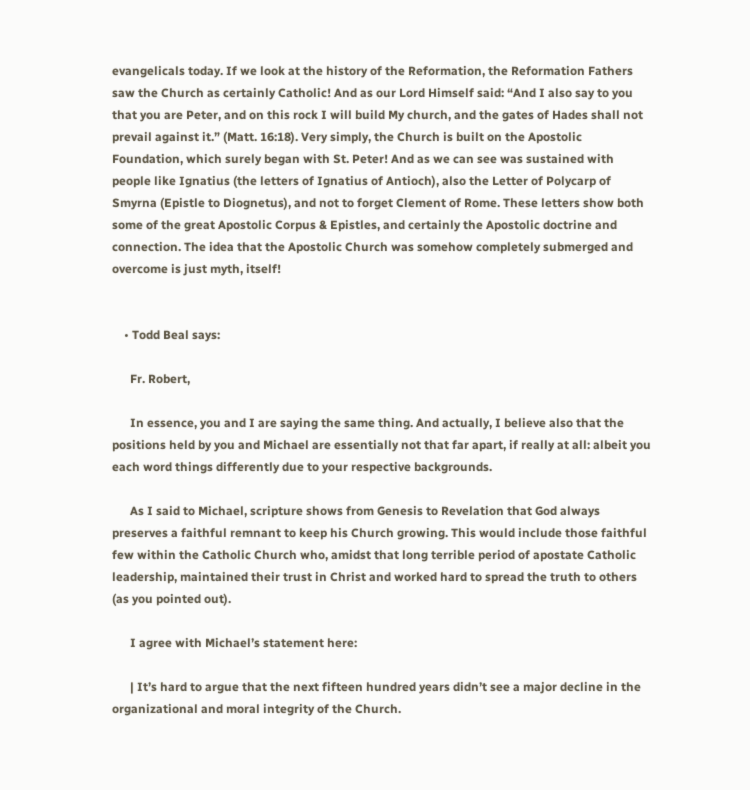evangelicals today. If we look at the history of the Reformation, the Reformation Fathers saw the Church as certainly Catholic! And as our Lord Himself said: “And I also say to you that you are Peter, and on this rock I will build My church, and the gates of Hades shall not prevail against it.” (Matt. 16:18). Very simply, the Church is built on the Apostolic Foundation, which surely began with St. Peter! And as we can see was sustained with people like Ignatius (the letters of Ignatius of Antioch), also the Letter of Polycarp of Smyrna (Epistle to Diognetus), and not to forget Clement of Rome. These letters show both some of the great Apostolic Corpus & Epistles, and certainly the Apostolic doctrine and connection. The idea that the Apostolic Church was somehow completely submerged and overcome is just myth, itself!


    • Todd Beal says:

      Fr. Robert,

      In essence, you and I are saying the same thing. And actually, I believe also that the positions held by you and Michael are essentially not that far apart, if really at all: albeit you each word things differently due to your respective backgrounds.

      As I said to Michael, scripture shows from Genesis to Revelation that God always preserves a faithful remnant to keep his Church growing. This would include those faithful few within the Catholic Church who, amidst that long terrible period of apostate Catholic leadership, maintained their trust in Christ and worked hard to spread the truth to others (as you pointed out).

      I agree with Michael’s statement here:

      | It’s hard to argue that the next fifteen hundred years didn’t see a major decline in the organizational and moral integrity of the Church.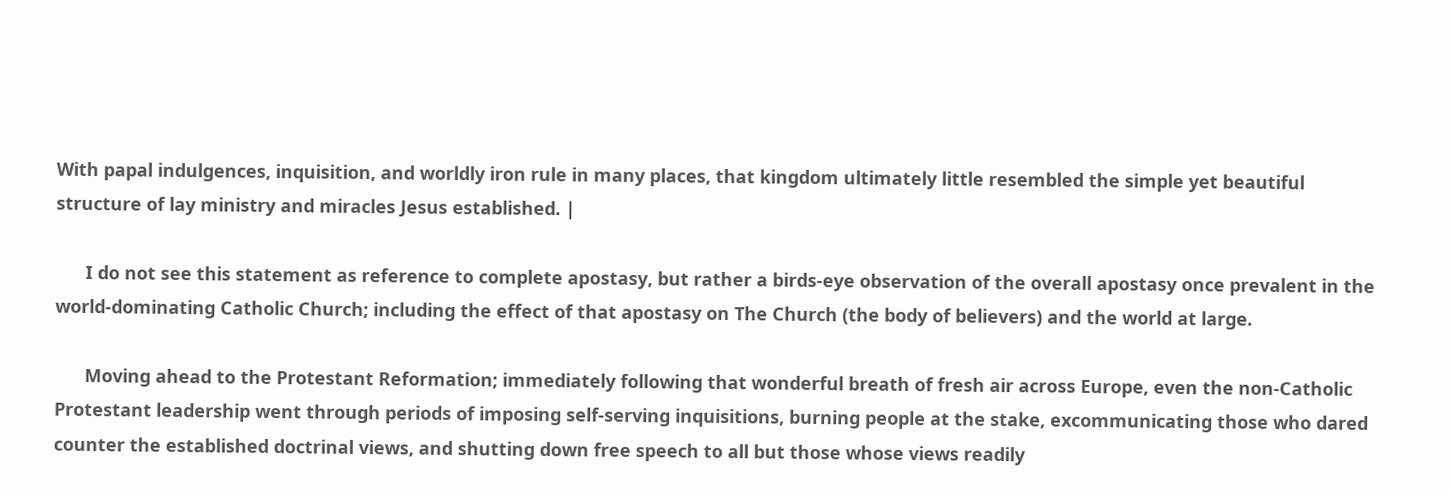With papal indulgences, inquisition, and worldly iron rule in many places, that kingdom ultimately little resembled the simple yet beautiful structure of lay ministry and miracles Jesus established. |

      I do not see this statement as reference to complete apostasy, but rather a birds-eye observation of the overall apostasy once prevalent in the world-dominating Catholic Church; including the effect of that apostasy on The Church (the body of believers) and the world at large.

      Moving ahead to the Protestant Reformation; immediately following that wonderful breath of fresh air across Europe, even the non-Catholic Protestant leadership went through periods of imposing self-serving inquisitions, burning people at the stake, excommunicating those who dared counter the established doctrinal views, and shutting down free speech to all but those whose views readily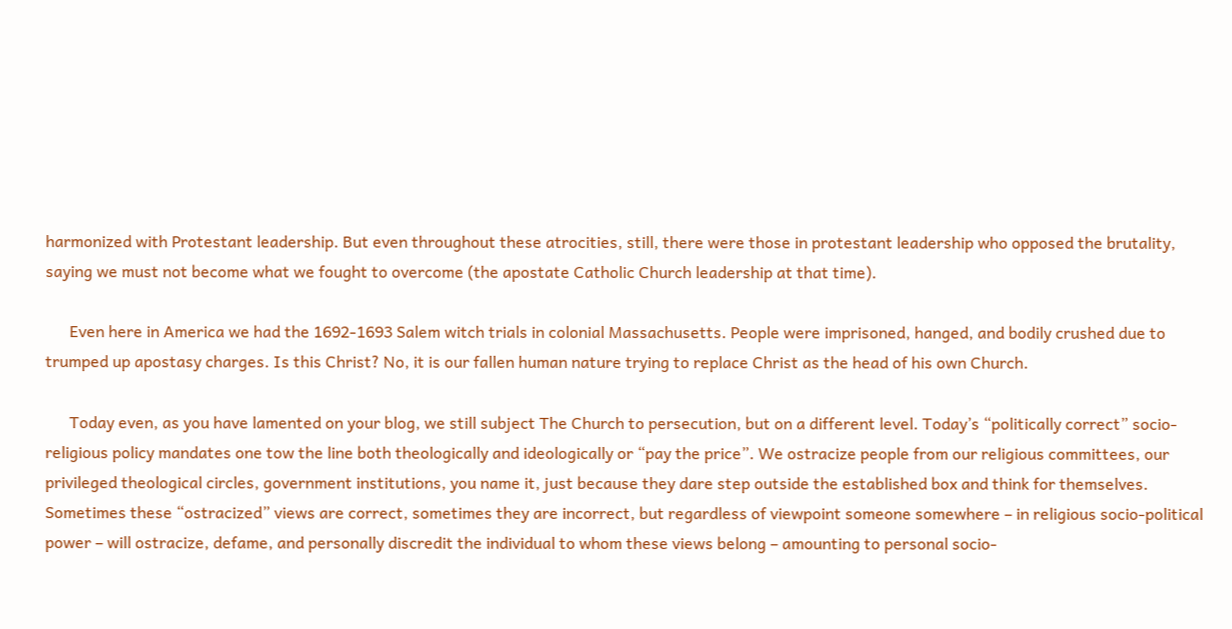harmonized with Protestant leadership. But even throughout these atrocities, still, there were those in protestant leadership who opposed the brutality, saying we must not become what we fought to overcome (the apostate Catholic Church leadership at that time).

      Even here in America we had the 1692-1693 Salem witch trials in colonial Massachusetts. People were imprisoned, hanged, and bodily crushed due to trumped up apostasy charges. Is this Christ? No, it is our fallen human nature trying to replace Christ as the head of his own Church.

      Today even, as you have lamented on your blog, we still subject The Church to persecution, but on a different level. Today’s “politically correct” socio-religious policy mandates one tow the line both theologically and ideologically or “pay the price”. We ostracize people from our religious committees, our privileged theological circles, government institutions, you name it, just because they dare step outside the established box and think for themselves. Sometimes these “ostracized” views are correct, sometimes they are incorrect, but regardless of viewpoint someone somewhere – in religious socio-political power – will ostracize, defame, and personally discredit the individual to whom these views belong – amounting to personal socio-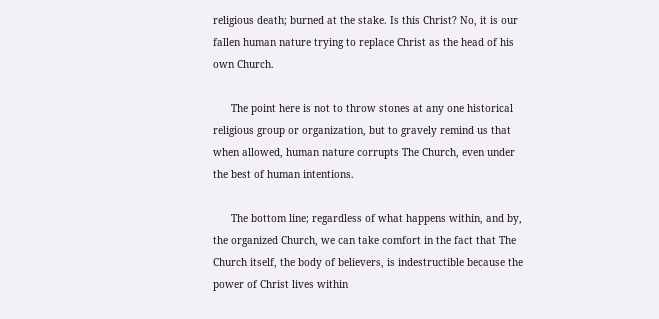religious death; burned at the stake. Is this Christ? No, it is our fallen human nature trying to replace Christ as the head of his own Church.

      The point here is not to throw stones at any one historical religious group or organization, but to gravely remind us that when allowed, human nature corrupts The Church, even under the best of human intentions.

      The bottom line; regardless of what happens within, and by, the organized Church, we can take comfort in the fact that The Church itself, the body of believers, is indestructible because the power of Christ lives within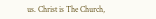us. Christ is The Church,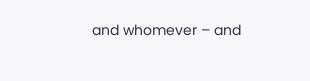and whomever – and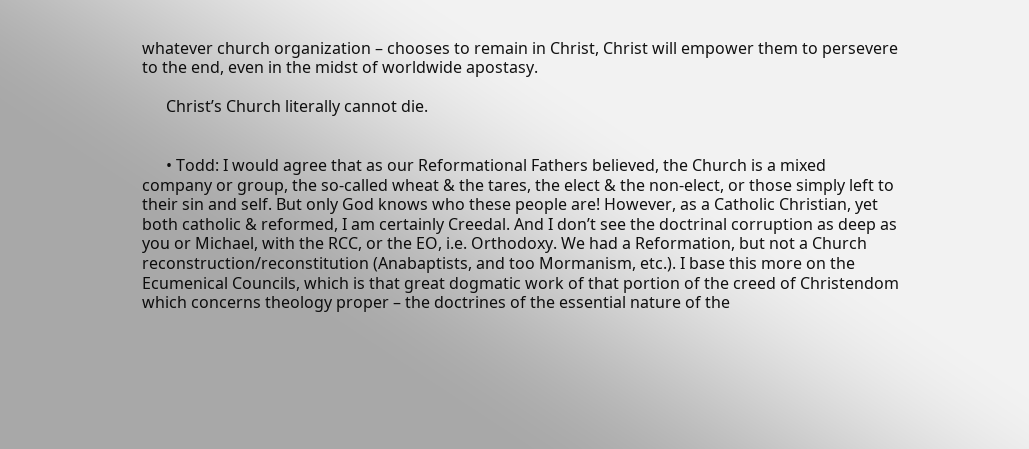whatever church organization – chooses to remain in Christ, Christ will empower them to persevere to the end, even in the midst of worldwide apostasy.

      Christ’s Church literally cannot die.


      • Todd: I would agree that as our Reformational Fathers believed, the Church is a mixed company or group, the so-called wheat & the tares, the elect & the non-elect, or those simply left to their sin and self. But only God knows who these people are! However, as a Catholic Christian, yet both catholic & reformed, I am certainly Creedal. And I don’t see the doctrinal corruption as deep as you or Michael, with the RCC, or the EO, i.e. Orthodoxy. We had a Reformation, but not a Church reconstruction/reconstitution (Anabaptists, and too Mormanism, etc.). I base this more on the Ecumenical Councils, which is that great dogmatic work of that portion of the creed of Christendom which concerns theology proper – the doctrines of the essential nature of the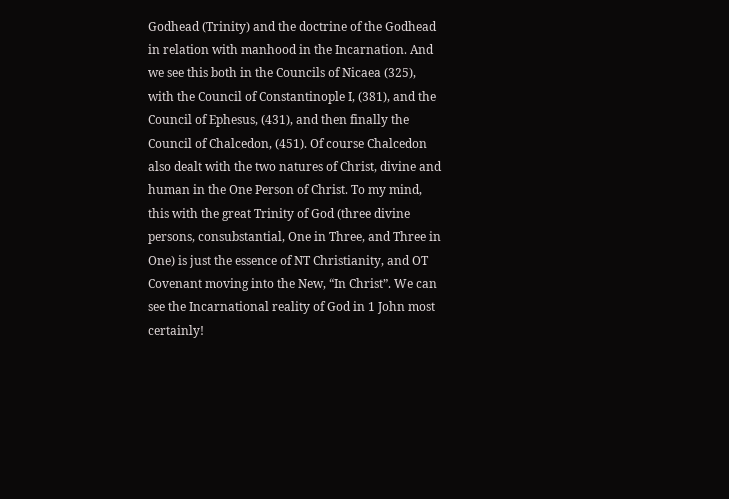Godhead (Trinity) and the doctrine of the Godhead in relation with manhood in the Incarnation. And we see this both in the Councils of Nicaea (325), with the Council of Constantinople I, (381), and the Council of Ephesus, (431), and then finally the Council of Chalcedon, (451). Of course Chalcedon also dealt with the two natures of Christ, divine and human in the One Person of Christ. To my mind, this with the great Trinity of God (three divine persons, consubstantial, One in Three, and Three in One) is just the essence of NT Christianity, and OT Covenant moving into the New, “In Christ”. We can see the Incarnational reality of God in 1 John most certainly!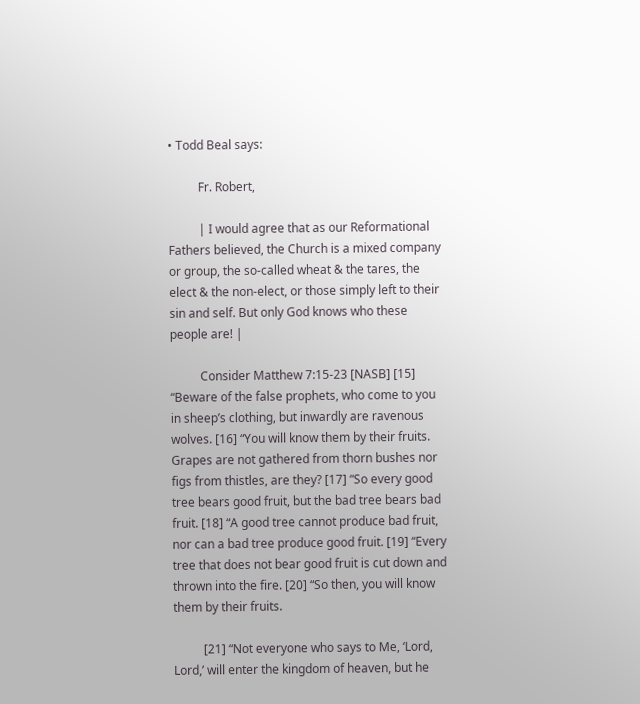• Todd Beal says:

          Fr. Robert,

          | I would agree that as our Reformational Fathers believed, the Church is a mixed company or group, the so-called wheat & the tares, the elect & the non-elect, or those simply left to their sin and self. But only God knows who these people are! |

          Consider Matthew 7:15-23 [NASB] [15] “Beware of the false prophets, who come to you in sheep’s clothing, but inwardly are ravenous wolves. [16] “You will know them by their fruits. Grapes are not gathered from thorn bushes nor figs from thistles, are they? [17] “So every good tree bears good fruit, but the bad tree bears bad fruit. [18] “A good tree cannot produce bad fruit, nor can a bad tree produce good fruit. [19] “Every tree that does not bear good fruit is cut down and thrown into the fire. [20] “So then, you will know them by their fruits.

          [21] “Not everyone who says to Me, ‘Lord, Lord,’ will enter the kingdom of heaven, but he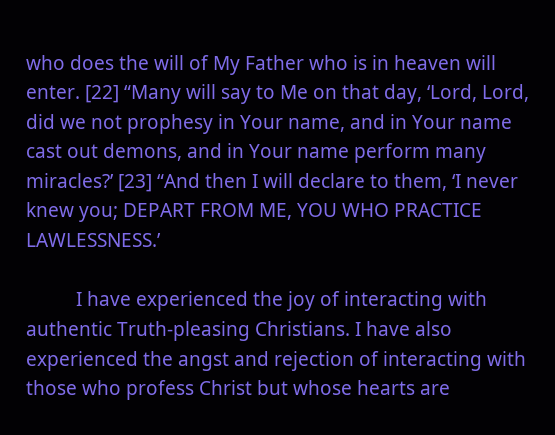who does the will of My Father who is in heaven will enter. [22] “Many will say to Me on that day, ‘Lord, Lord, did we not prophesy in Your name, and in Your name cast out demons, and in Your name perform many miracles?’ [23] “And then I will declare to them, ‘I never knew you; DEPART FROM ME, YOU WHO PRACTICE LAWLESSNESS.’

          I have experienced the joy of interacting with authentic Truth-pleasing Christians. I have also experienced the angst and rejection of interacting with those who profess Christ but whose hearts are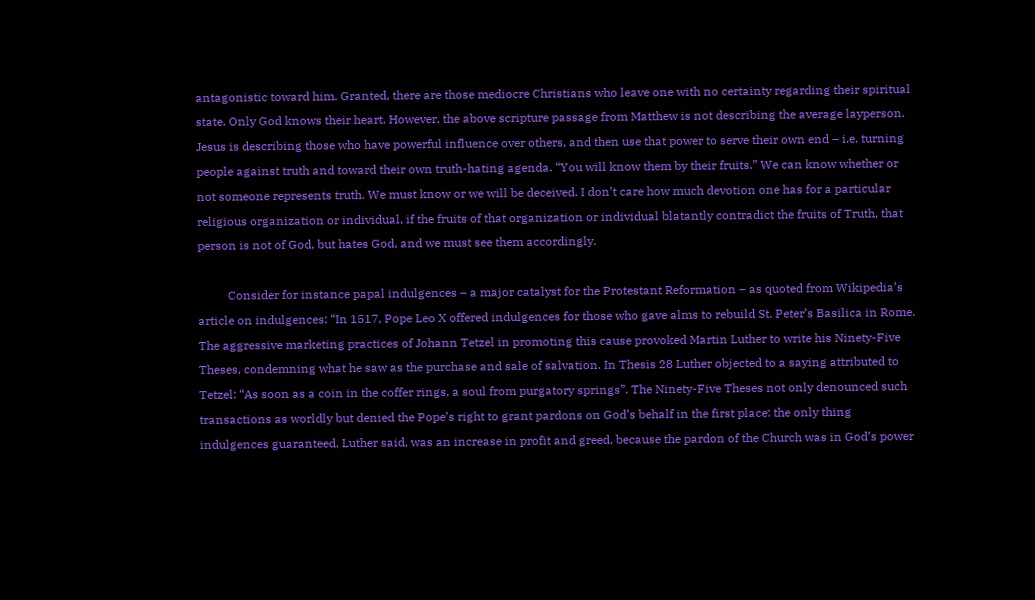antagonistic toward him. Granted, there are those mediocre Christians who leave one with no certainty regarding their spiritual state. Only God knows their heart. However, the above scripture passage from Matthew is not describing the average layperson. Jesus is describing those who have powerful influence over others, and then use that power to serve their own end – i.e. turning people against truth and toward their own truth-hating agenda. “You will know them by their fruits.” We can know whether or not someone represents truth. We must know or we will be deceived. I don’t care how much devotion one has for a particular religious organization or individual, if the fruits of that organization or individual blatantly contradict the fruits of Truth, that person is not of God, but hates God, and we must see them accordingly.

          Consider for instance papal indulgences – a major catalyst for the Protestant Reformation – as quoted from Wikipedia’s article on indulgences: “In 1517, Pope Leo X offered indulgences for those who gave alms to rebuild St. Peter’s Basilica in Rome. The aggressive marketing practices of Johann Tetzel in promoting this cause provoked Martin Luther to write his Ninety-Five Theses, condemning what he saw as the purchase and sale of salvation. In Thesis 28 Luther objected to a saying attributed to Tetzel: “As soon as a coin in the coffer rings, a soul from purgatory springs”. The Ninety-Five Theses not only denounced such transactions as worldly but denied the Pope’s right to grant pardons on God’s behalf in the first place: the only thing indulgences guaranteed, Luther said, was an increase in profit and greed, because the pardon of the Church was in God’s power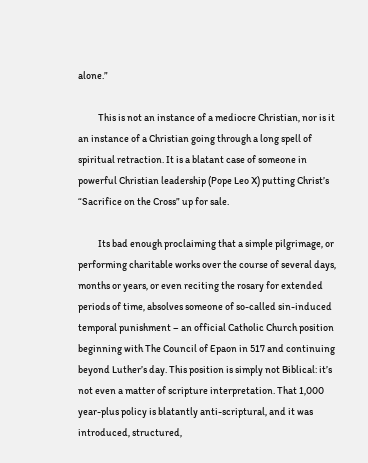alone.”

          This is not an instance of a mediocre Christian, nor is it an instance of a Christian going through a long spell of spiritual retraction. It is a blatant case of someone in powerful Christian leadership (Pope Leo X) putting Christ’s “Sacrifice on the Cross” up for sale.

          Its bad enough proclaiming that a simple pilgrimage, or performing charitable works over the course of several days, months or years, or even reciting the rosary for extended periods of time, absolves someone of so-called sin-induced temporal punishment – an official Catholic Church position beginning with The Council of Epaon in 517 and continuing beyond Luther’s day. This position is simply not Biblical: it’s not even a matter of scripture interpretation. That 1,000 year-plus policy is blatantly anti-scriptural, and it was introduced, structured,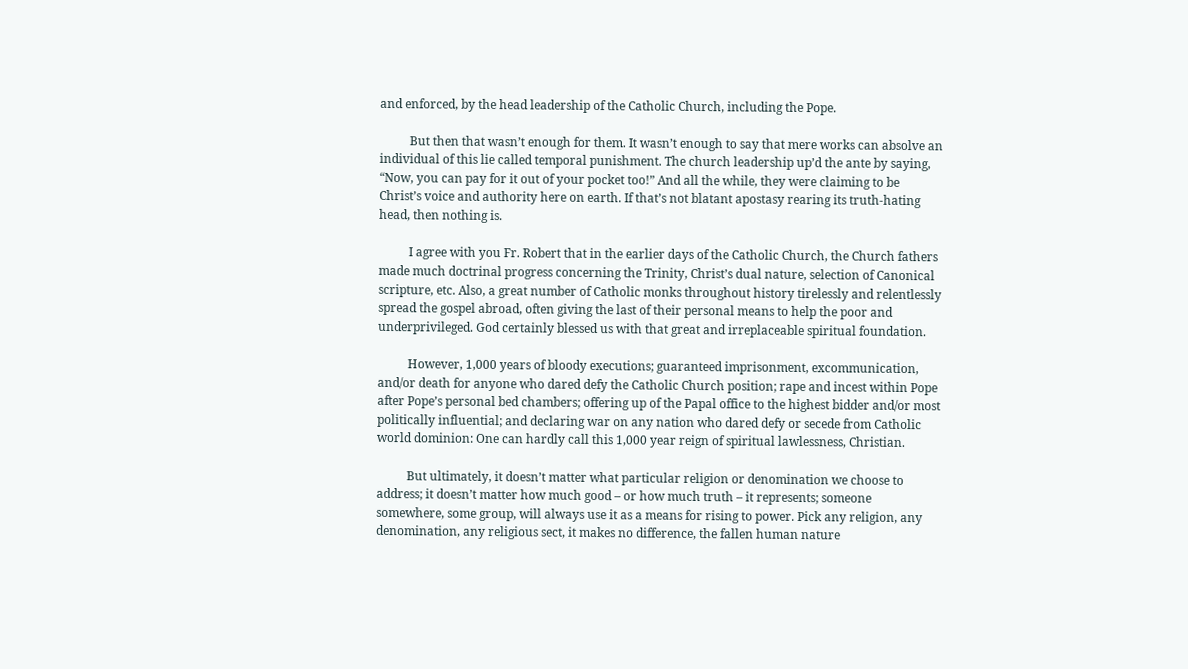and enforced, by the head leadership of the Catholic Church, including the Pope.

          But then that wasn’t enough for them. It wasn’t enough to say that mere works can absolve an individual of this lie called temporal punishment. The church leadership up’d the ante by saying, “Now, you can pay for it out of your pocket too!” And all the while, they were claiming to be Christ’s voice and authority here on earth. If that’s not blatant apostasy rearing its truth-hating head, then nothing is.

          I agree with you Fr. Robert that in the earlier days of the Catholic Church, the Church fathers made much doctrinal progress concerning the Trinity, Christ’s dual nature, selection of Canonical scripture, etc. Also, a great number of Catholic monks throughout history tirelessly and relentlessly spread the gospel abroad, often giving the last of their personal means to help the poor and underprivileged. God certainly blessed us with that great and irreplaceable spiritual foundation.

          However, 1,000 years of bloody executions; guaranteed imprisonment, excommunication, and/or death for anyone who dared defy the Catholic Church position; rape and incest within Pope after Pope’s personal bed chambers; offering up of the Papal office to the highest bidder and/or most politically influential; and declaring war on any nation who dared defy or secede from Catholic world dominion: One can hardly call this 1,000 year reign of spiritual lawlessness, Christian.

          But ultimately, it doesn’t matter what particular religion or denomination we choose to address; it doesn’t matter how much good – or how much truth – it represents; someone somewhere, some group, will always use it as a means for rising to power. Pick any religion, any denomination, any religious sect, it makes no difference, the fallen human nature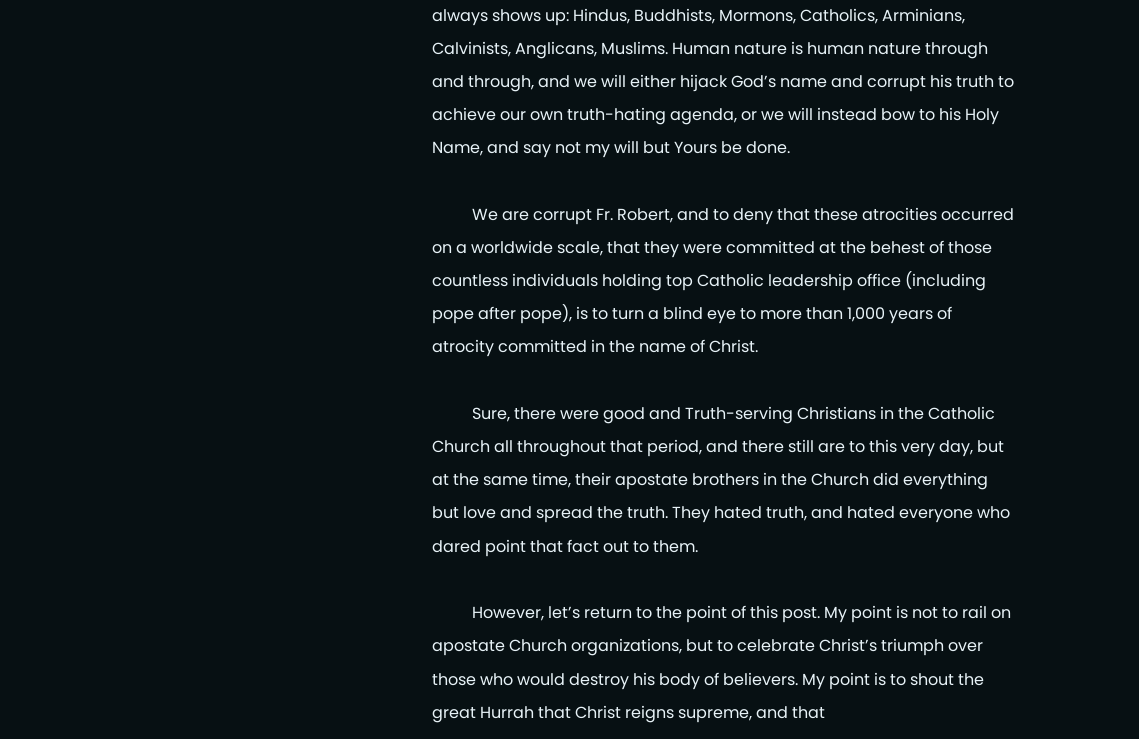always shows up: Hindus, Buddhists, Mormons, Catholics, Arminians, Calvinists, Anglicans, Muslims. Human nature is human nature through and through, and we will either hijack God’s name and corrupt his truth to achieve our own truth-hating agenda, or we will instead bow to his Holy Name, and say not my will but Yours be done.

          We are corrupt Fr. Robert, and to deny that these atrocities occurred on a worldwide scale, that they were committed at the behest of those countless individuals holding top Catholic leadership office (including pope after pope), is to turn a blind eye to more than 1,000 years of atrocity committed in the name of Christ.

          Sure, there were good and Truth-serving Christians in the Catholic Church all throughout that period, and there still are to this very day, but at the same time, their apostate brothers in the Church did everything but love and spread the truth. They hated truth, and hated everyone who dared point that fact out to them.

          However, let’s return to the point of this post. My point is not to rail on apostate Church organizations, but to celebrate Christ’s triumph over those who would destroy his body of believers. My point is to shout the great Hurrah that Christ reigns supreme, and that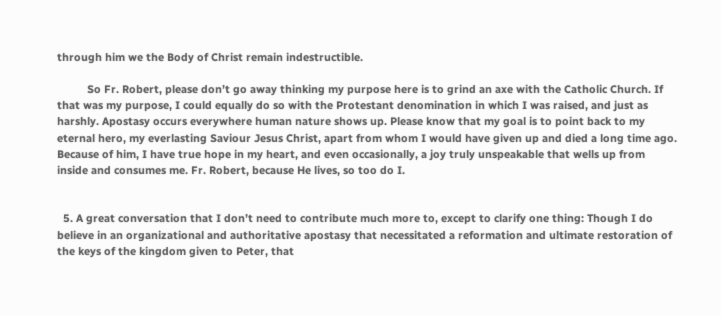through him we the Body of Christ remain indestructible.

          So Fr. Robert, please don’t go away thinking my purpose here is to grind an axe with the Catholic Church. If that was my purpose, I could equally do so with the Protestant denomination in which I was raised, and just as harshly. Apostasy occurs everywhere human nature shows up. Please know that my goal is to point back to my eternal hero, my everlasting Saviour Jesus Christ, apart from whom I would have given up and died a long time ago. Because of him, I have true hope in my heart, and even occasionally, a joy truly unspeakable that wells up from inside and consumes me. Fr. Robert, because He lives, so too do I.


  5. A great conversation that I don’t need to contribute much more to, except to clarify one thing: Though I do believe in an organizational and authoritative apostasy that necessitated a reformation and ultimate restoration of the keys of the kingdom given to Peter, that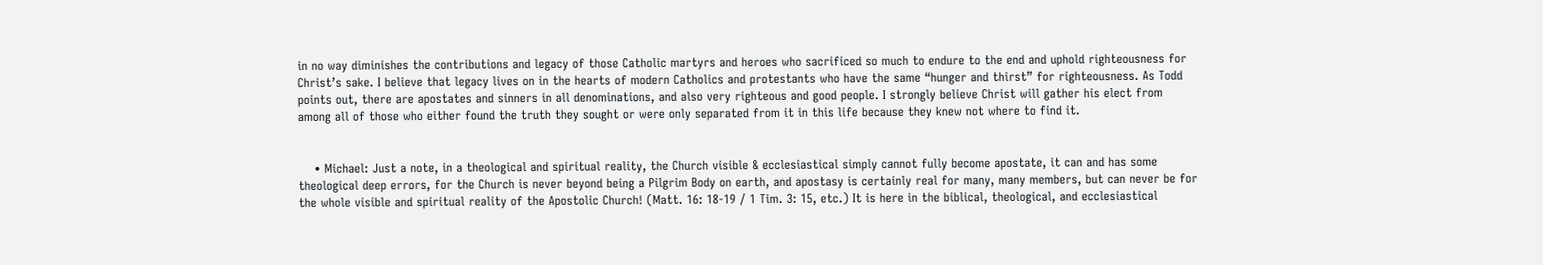in no way diminishes the contributions and legacy of those Catholic martyrs and heroes who sacrificed so much to endure to the end and uphold righteousness for Christ’s sake. I believe that legacy lives on in the hearts of modern Catholics and protestants who have the same “hunger and thirst” for righteousness. As Todd points out, there are apostates and sinners in all denominations, and also very righteous and good people. I strongly believe Christ will gather his elect from among all of those who either found the truth they sought or were only separated from it in this life because they knew not where to find it.


    • Michael: Just a note, in a theological and spiritual reality, the Church visible & ecclesiastical simply cannot fully become apostate, it can and has some theological deep errors, for the Church is never beyond being a Pilgrim Body on earth, and apostasy is certainly real for many, many members, but can never be for the whole visible and spiritual reality of the Apostolic Church! (Matt. 16: 18-19 / 1 Tim. 3: 15, etc.) It is here in the biblical, theological, and ecclesiastical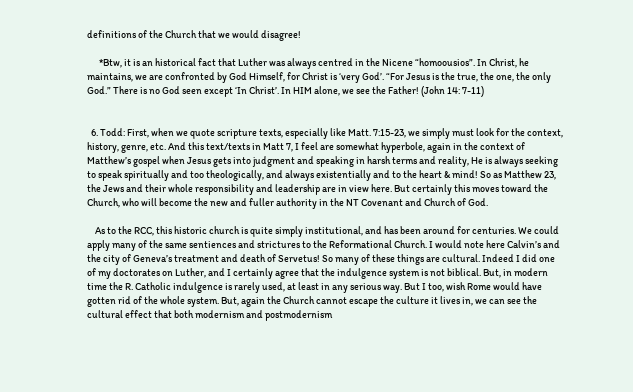definitions of the Church that we would disagree!

      *Btw, it is an historical fact that Luther was always centred in the Nicene “homoousios”. In Christ, he maintains, we are confronted by God Himself, for Christ is ‘very God’. “For Jesus is the true, the one, the only God.” There is no God seen except ‘In Christ’. In HIM alone, we see the Father! (John 14: 7-11)


  6. Todd: First, when we quote scripture texts, especially like Matt. 7:15-23, we simply must look for the context, history, genre, etc. And this text/texts in Matt 7, I feel are somewhat hyperbole, again in the context of Matthew’s gospel when Jesus gets into judgment and speaking in harsh terms and reality, He is always seeking to speak spiritually and too theologically, and always existentially and to the heart & mind! So as Matthew 23, the Jews and their whole responsibility and leadership are in view here. But certainly this moves toward the Church, who will become the new and fuller authority in the NT Covenant and Church of God.

    As to the RCC, this historic church is quite simply institutional, and has been around for centuries. We could apply many of the same sentiences and strictures to the Reformational Church. I would note here Calvin’s and the city of Geneva’s treatment and death of Servetus! So many of these things are cultural. Indeed I did one of my doctorates on Luther, and I certainly agree that the indulgence system is not biblical. But, in modern time the R. Catholic indulgence is rarely used, at least in any serious way. But I too, wish Rome would have gotten rid of the whole system. But, again the Church cannot escape the culture it lives in, we can see the cultural effect that both modernism and postmodernism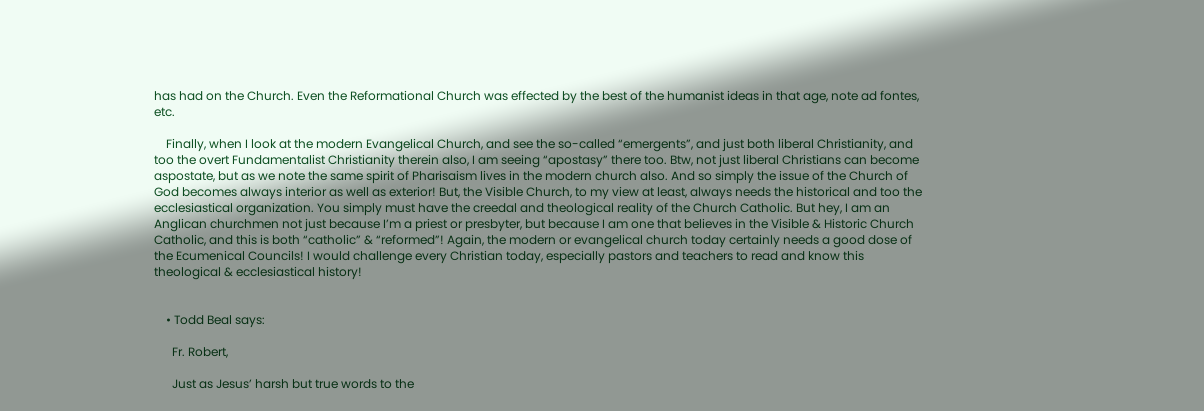has had on the Church. Even the Reformational Church was effected by the best of the humanist ideas in that age, note ad fontes, etc.

    Finally, when I look at the modern Evangelical Church, and see the so-called “emergents”, and just both liberal Christianity, and too the overt Fundamentalist Christianity therein also, I am seeing “apostasy” there too. Btw, not just liberal Christians can become aspostate, but as we note the same spirit of Pharisaism lives in the modern church also. And so simply the issue of the Church of God becomes always interior as well as exterior! But, the Visible Church, to my view at least, always needs the historical and too the ecclesiastical organization. You simply must have the creedal and theological reality of the Church Catholic. But hey, I am an Anglican churchmen not just because I’m a priest or presbyter, but because I am one that believes in the Visible & Historic Church Catholic, and this is both “catholic” & “reformed”! Again, the modern or evangelical church today certainly needs a good dose of the Ecumenical Councils! I would challenge every Christian today, especially pastors and teachers to read and know this theological & ecclesiastical history!


    • Todd Beal says:

      Fr. Robert,

      Just as Jesus’ harsh but true words to the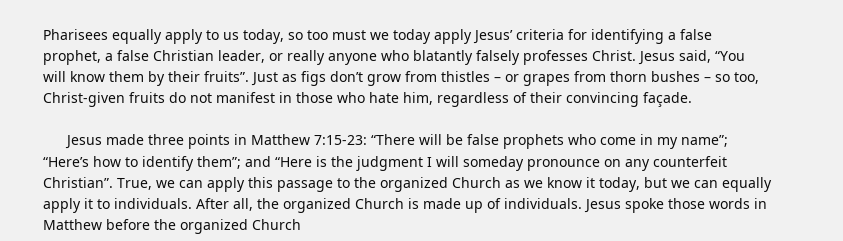Pharisees equally apply to us today, so too must we today apply Jesus’ criteria for identifying a false prophet, a false Christian leader, or really anyone who blatantly falsely professes Christ. Jesus said, “You will know them by their fruits”. Just as figs don’t grow from thistles – or grapes from thorn bushes – so too, Christ-given fruits do not manifest in those who hate him, regardless of their convincing façade.

      Jesus made three points in Matthew 7:15-23: “There will be false prophets who come in my name”; “Here’s how to identify them”; and “Here is the judgment I will someday pronounce on any counterfeit Christian”. True, we can apply this passage to the organized Church as we know it today, but we can equally apply it to individuals. After all, the organized Church is made up of individuals. Jesus spoke those words in Matthew before the organized Church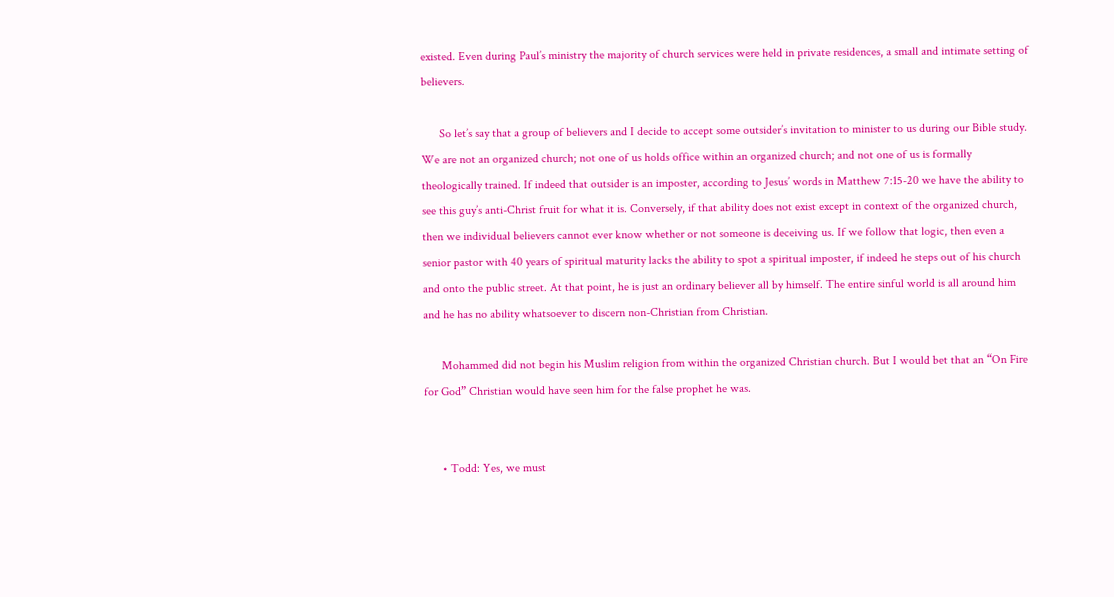existed. Even during Paul’s ministry the majority of church services were held in private residences, a small and intimate setting of believers.

      So let’s say that a group of believers and I decide to accept some outsider’s invitation to minister to us during our Bible study. We are not an organized church; not one of us holds office within an organized church; and not one of us is formally theologically trained. If indeed that outsider is an imposter, according to Jesus’ words in Matthew 7:15-20 we have the ability to see this guy’s anti-Christ fruit for what it is. Conversely, if that ability does not exist except in context of the organized church, then we individual believers cannot ever know whether or not someone is deceiving us. If we follow that logic, then even a senior pastor with 40 years of spiritual maturity lacks the ability to spot a spiritual imposter, if indeed he steps out of his church and onto the public street. At that point, he is just an ordinary believer all by himself. The entire sinful world is all around him and he has no ability whatsoever to discern non-Christian from Christian.

      Mohammed did not begin his Muslim religion from within the organized Christian church. But I would bet that an “On Fire for God” Christian would have seen him for the false prophet he was.


      • Todd: Yes, we must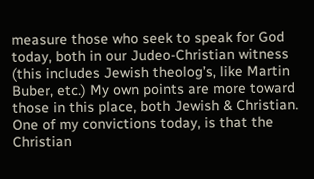measure those who seek to speak for God today, both in our Judeo-Christian witness (this includes Jewish theolog’s, like Martin Buber, etc.) My own points are more toward those in this place, both Jewish & Christian. One of my convictions today, is that the Christian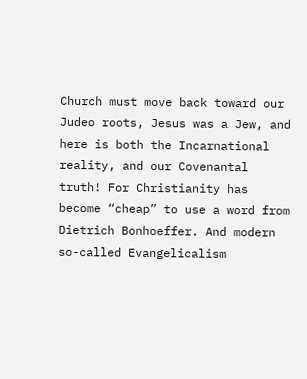Church must move back toward our Judeo roots, Jesus was a Jew, and here is both the Incarnational reality, and our Covenantal truth! For Christianity has become “cheap” to use a word from Dietrich Bonhoeffer. And modern so-called Evangelicalism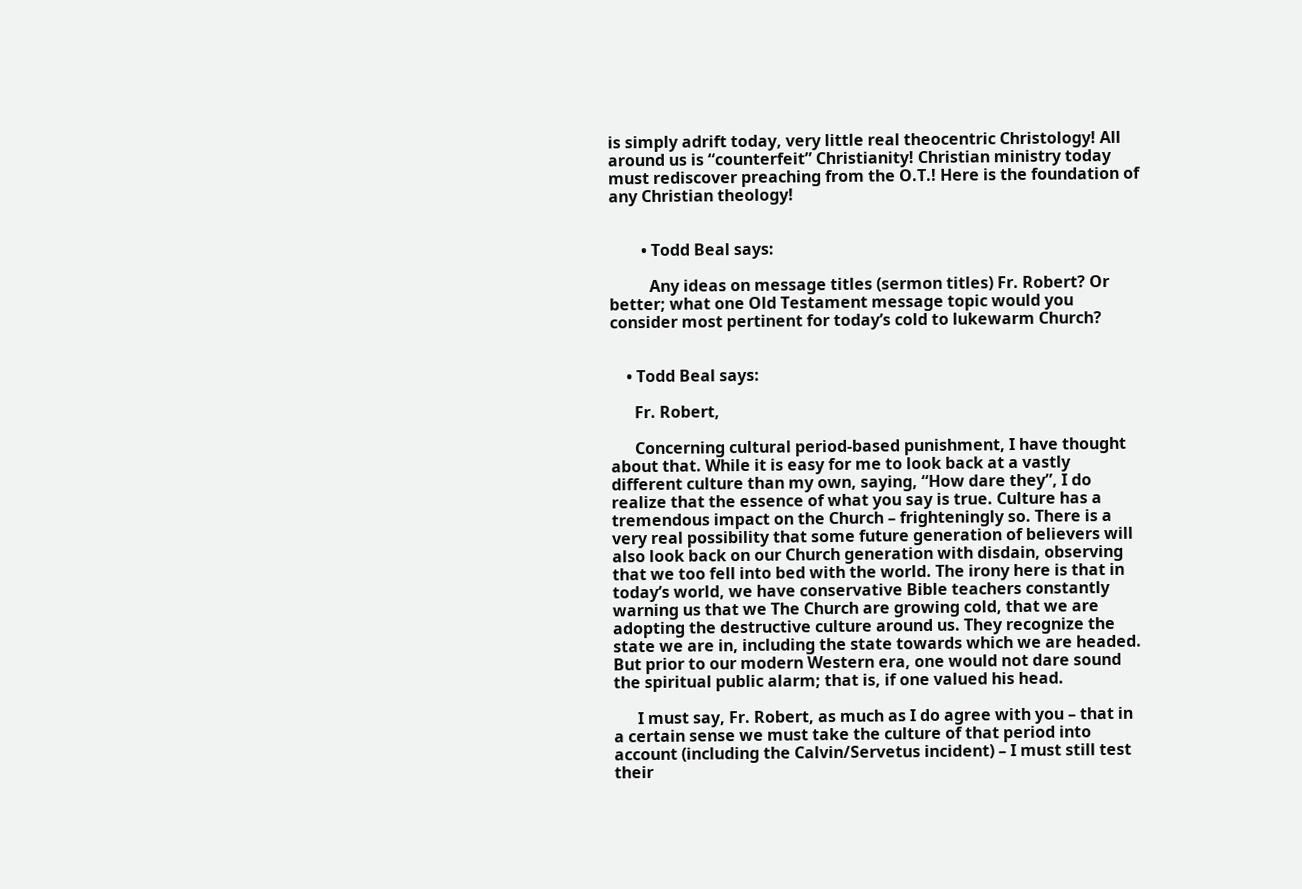is simply adrift today, very little real theocentric Christology! All around us is “counterfeit” Christianity! Christian ministry today must rediscover preaching from the O.T.! Here is the foundation of any Christian theology!


        • Todd Beal says:

          Any ideas on message titles (sermon titles) Fr. Robert? Or better; what one Old Testament message topic would you consider most pertinent for today’s cold to lukewarm Church?


    • Todd Beal says:

      Fr. Robert,

      Concerning cultural period-based punishment, I have thought about that. While it is easy for me to look back at a vastly different culture than my own, saying, “How dare they”, I do realize that the essence of what you say is true. Culture has a tremendous impact on the Church – frighteningly so. There is a very real possibility that some future generation of believers will also look back on our Church generation with disdain, observing that we too fell into bed with the world. The irony here is that in today’s world, we have conservative Bible teachers constantly warning us that we The Church are growing cold, that we are adopting the destructive culture around us. They recognize the state we are in, including the state towards which we are headed. But prior to our modern Western era, one would not dare sound the spiritual public alarm; that is, if one valued his head.

      I must say, Fr. Robert, as much as I do agree with you – that in a certain sense we must take the culture of that period into account (including the Calvin/Servetus incident) – I must still test their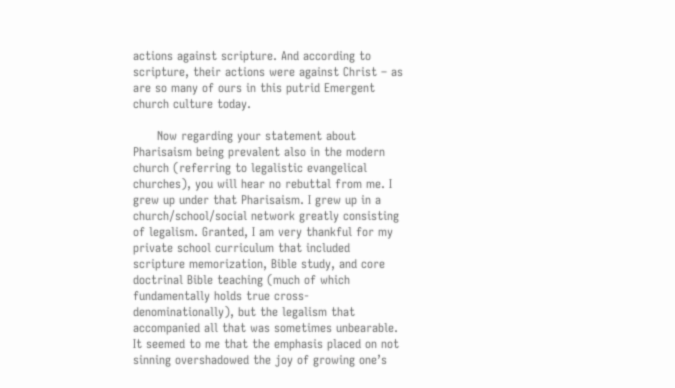actions against scripture. And according to scripture, their actions were against Christ – as are so many of ours in this putrid Emergent church culture today.

      Now regarding your statement about Pharisaism being prevalent also in the modern church (referring to legalistic evangelical churches), you will hear no rebuttal from me. I grew up under that Pharisaism. I grew up in a church/school/social network greatly consisting of legalism. Granted, I am very thankful for my private school curriculum that included scripture memorization, Bible study, and core doctrinal Bible teaching (much of which fundamentally holds true cross-denominationally), but the legalism that accompanied all that was sometimes unbearable. It seemed to me that the emphasis placed on not sinning overshadowed the joy of growing one’s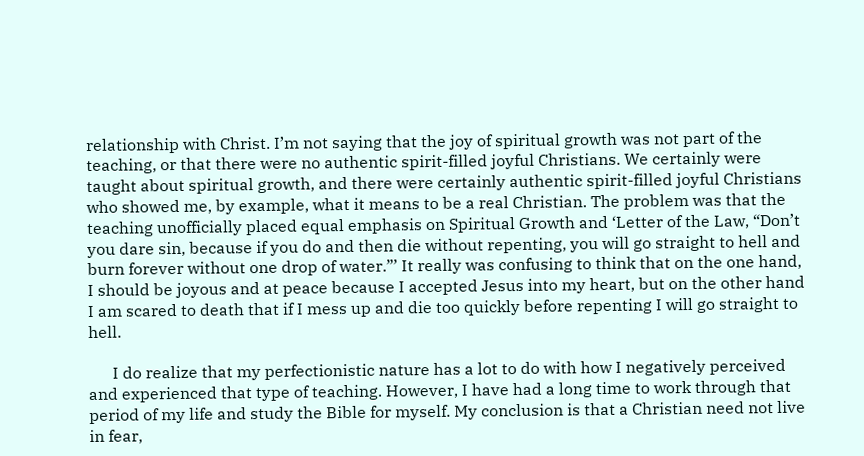relationship with Christ. I’m not saying that the joy of spiritual growth was not part of the teaching, or that there were no authentic spirit-filled joyful Christians. We certainly were taught about spiritual growth, and there were certainly authentic spirit-filled joyful Christians who showed me, by example, what it means to be a real Christian. The problem was that the teaching unofficially placed equal emphasis on Spiritual Growth and ‘Letter of the Law, “Don’t you dare sin, because if you do and then die without repenting, you will go straight to hell and burn forever without one drop of water.”’ It really was confusing to think that on the one hand, I should be joyous and at peace because I accepted Jesus into my heart, but on the other hand I am scared to death that if I mess up and die too quickly before repenting I will go straight to hell.

      I do realize that my perfectionistic nature has a lot to do with how I negatively perceived and experienced that type of teaching. However, I have had a long time to work through that period of my life and study the Bible for myself. My conclusion is that a Christian need not live in fear,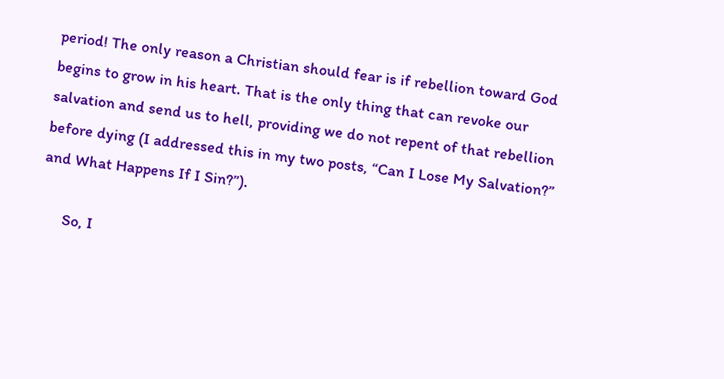period! The only reason a Christian should fear is if rebellion toward God begins to grow in his heart. That is the only thing that can revoke our salvation and send us to hell, providing we do not repent of that rebellion before dying (I addressed this in my two posts, “Can I Lose My Salvation?” and What Happens If I Sin?”).

      So, I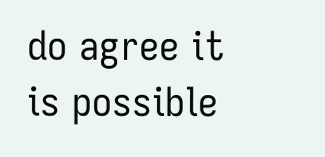do agree it is possible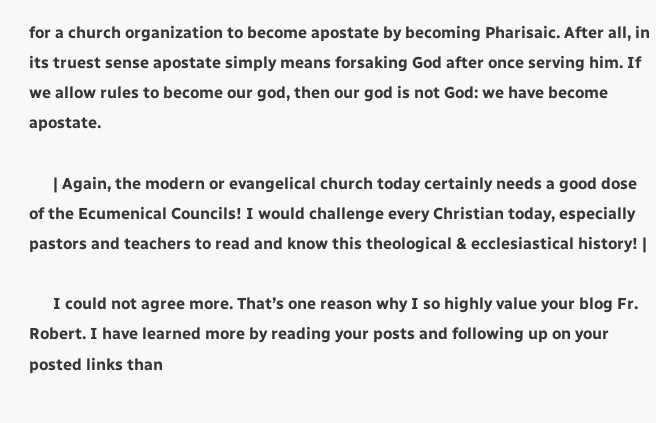for a church organization to become apostate by becoming Pharisaic. After all, in its truest sense apostate simply means forsaking God after once serving him. If we allow rules to become our god, then our god is not God: we have become apostate.

      | Again, the modern or evangelical church today certainly needs a good dose of the Ecumenical Councils! I would challenge every Christian today, especially pastors and teachers to read and know this theological & ecclesiastical history! |

      I could not agree more. That’s one reason why I so highly value your blog Fr. Robert. I have learned more by reading your posts and following up on your posted links than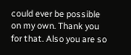could ever be possible on my own. Thank you for that. Also you are so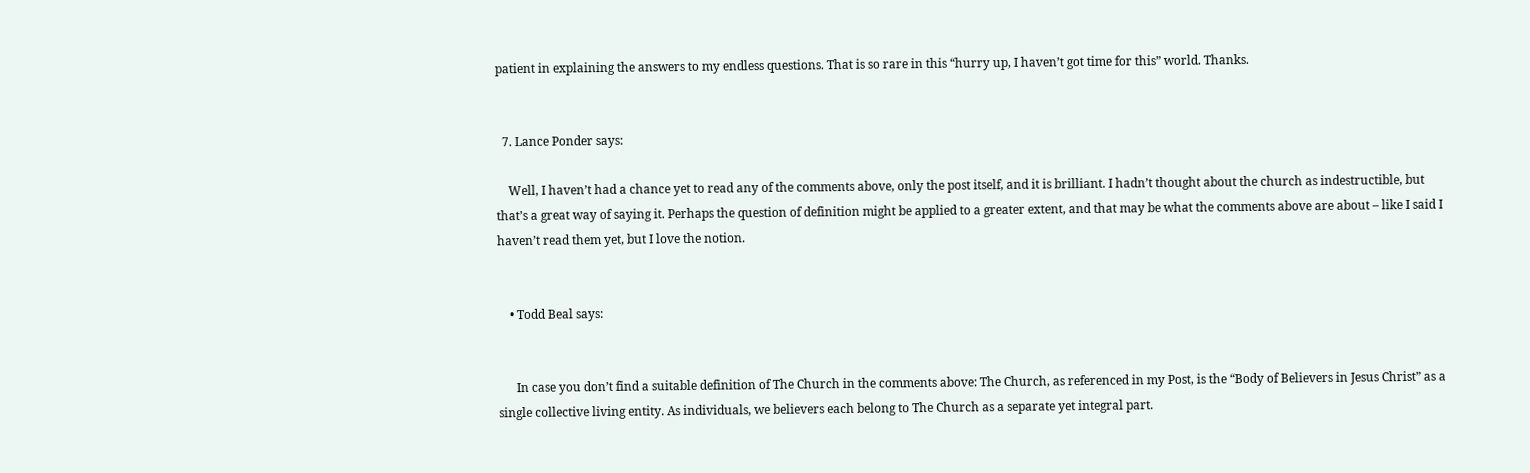patient in explaining the answers to my endless questions. That is so rare in this “hurry up, I haven’t got time for this” world. Thanks.


  7. Lance Ponder says:

    Well, I haven’t had a chance yet to read any of the comments above, only the post itself, and it is brilliant. I hadn’t thought about the church as indestructible, but that’s a great way of saying it. Perhaps the question of definition might be applied to a greater extent, and that may be what the comments above are about – like I said I haven’t read them yet, but I love the notion.


    • Todd Beal says:


      In case you don’t find a suitable definition of The Church in the comments above: The Church, as referenced in my Post, is the “Body of Believers in Jesus Christ” as a single collective living entity. As individuals, we believers each belong to The Church as a separate yet integral part.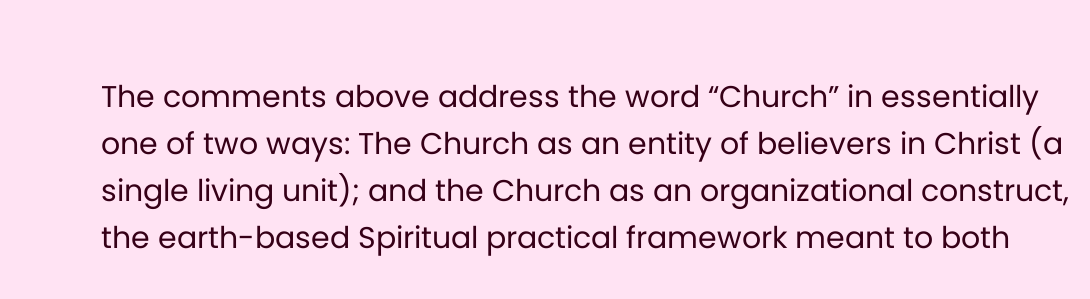The comments above address the word “Church” in essentially one of two ways: The Church as an entity of believers in Christ (a single living unit); and the Church as an organizational construct, the earth-based Spiritual practical framework meant to both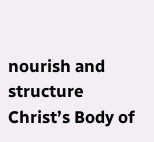nourish and structure Christ’s Body of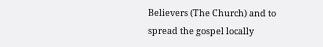Believers (The Church) and to spread the gospel locally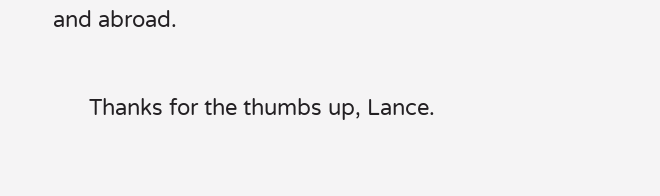and abroad.

      Thanks for the thumbs up, Lance.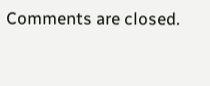Comments are closed.